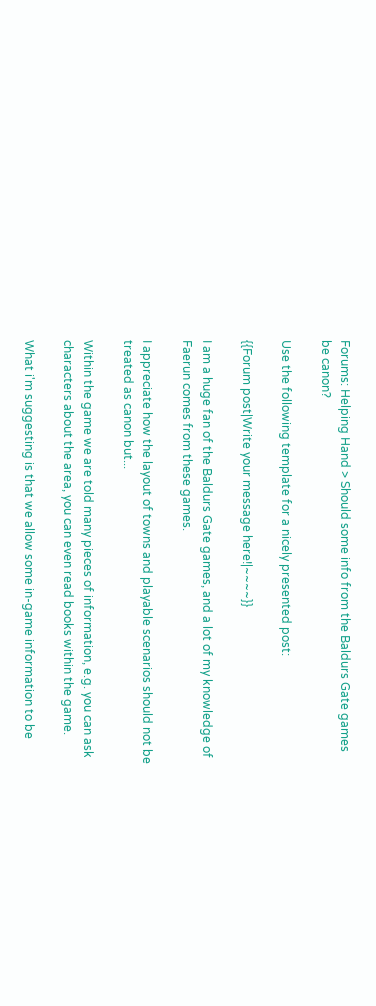Forums: Helping Hand > Should some info from the Baldurs Gate games be canon?

Use the following template for a nicely presented post:

{{Forum post|Write your message here!|~~~~}}

I am a huge fan of the Baldurs Gate games, and a lot of my knowledge of Faerun comes from these games.

I appreciate how the layout of towns and playable scenarios should not be treated as canon but...

Within the game we are told many pieces of information, e.g. you can ask characters about the area, you can even read books within the game.

What i'm suggesting is that we allow some in-game information to be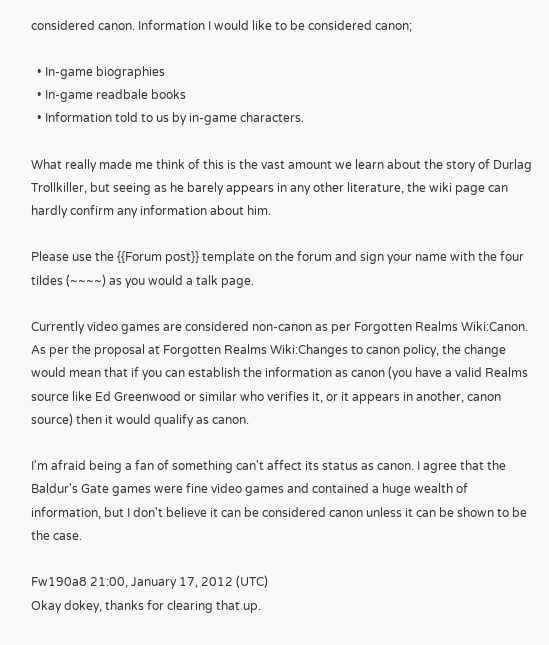considered canon. Information I would like to be considered canon;

  • In-game biographies
  • In-game readbale books
  • Information told to us by in-game characters.

What really made me think of this is the vast amount we learn about the story of Durlag Trollkiller, but seeing as he barely appears in any other literature, the wiki page can hardly confirm any information about him.

Please use the {{Forum post}} template on the forum and sign your name with the four tildes (~~~~) as you would a talk page.

Currently video games are considered non-canon as per Forgotten Realms Wiki:Canon. As per the proposal at Forgotten Realms Wiki:Changes to canon policy, the change would mean that if you can establish the information as canon (you have a valid Realms source like Ed Greenwood or similar who verifies it, or it appears in another, canon source) then it would qualify as canon.

I'm afraid being a fan of something can't affect its status as canon. I agree that the Baldur's Gate games were fine video games and contained a huge wealth of information, but I don't believe it can be considered canon unless it can be shown to be the case.

Fw190a8 21:00, January 17, 2012 (UTC)
Okay dokey, thanks for clearing that up.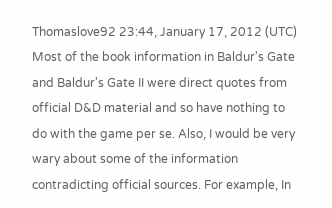Thomaslove92 23:44, January 17, 2012 (UTC)
Most of the book information in Baldur's Gate and Baldur's Gate II were direct quotes from official D&D material and so have nothing to do with the game per se. Also, I would be very wary about some of the information contradicting official sources. For example, In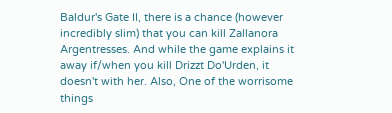Baldur's Gate II, there is a chance (however incredibly slim) that you can kill Zallanora Argentresses. And while the game explains it away if/when you kill Drizzt Do'Urden, it doesn't with her. Also, One of the worrisome things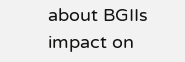about BGIIs impact on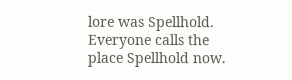lore was Spellhold. Everyone calls the place Spellhold now.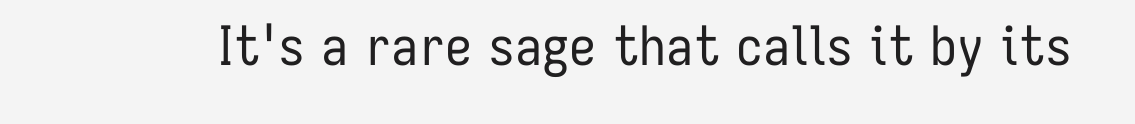It's a rare sage that calls it by its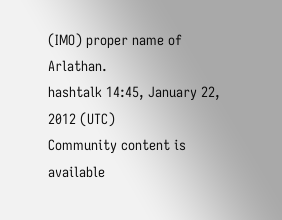(IMO) proper name of Arlathan.
hashtalk 14:45, January 22, 2012 (UTC)
Community content is available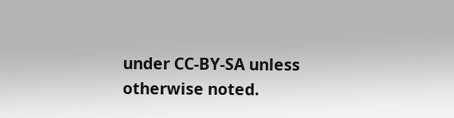under CC-BY-SA unless otherwise noted.